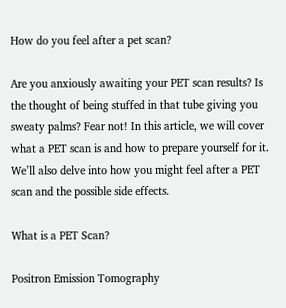How do you feel after a pet scan?

Are you anxiously awaiting your PET scan results? Is the thought of being stuffed in that tube giving you sweaty palms? Fear not! In this article, we will cover what a PET scan is and how to prepare yourself for it. We’ll also delve into how you might feel after a PET scan and the possible side effects.

What is a PET Scan?

Positron Emission Tomography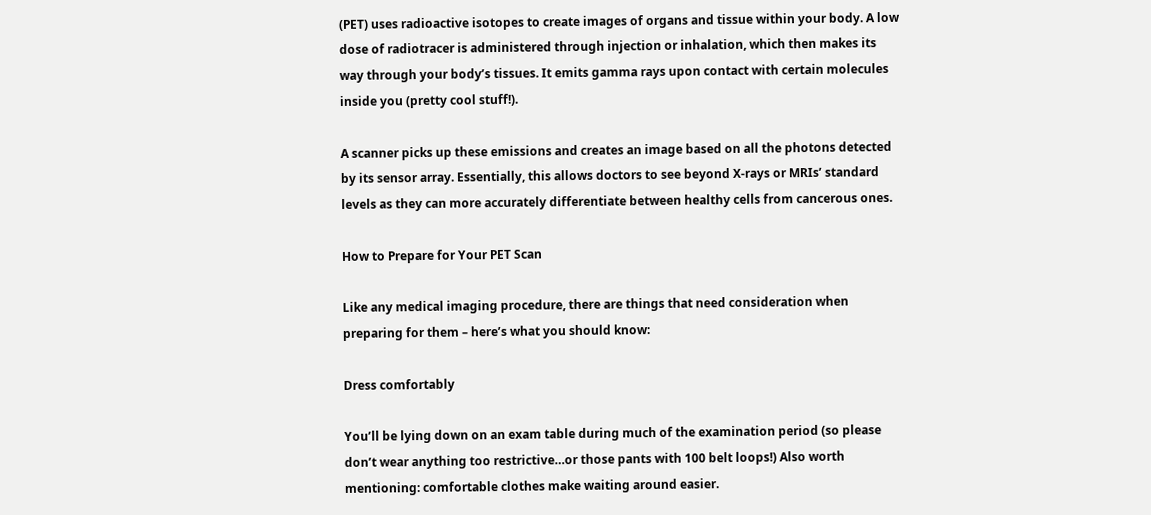(PET) uses radioactive isotopes to create images of organs and tissue within your body. A low dose of radiotracer is administered through injection or inhalation, which then makes its way through your body’s tissues. It emits gamma rays upon contact with certain molecules inside you (pretty cool stuff!).

A scanner picks up these emissions and creates an image based on all the photons detected by its sensor array. Essentially, this allows doctors to see beyond X-rays or MRIs’ standard levels as they can more accurately differentiate between healthy cells from cancerous ones.

How to Prepare for Your PET Scan

Like any medical imaging procedure, there are things that need consideration when preparing for them – here’s what you should know:

Dress comfortably

You’ll be lying down on an exam table during much of the examination period (so please don’t wear anything too restrictive…or those pants with 100 belt loops!) Also worth mentioning: comfortable clothes make waiting around easier.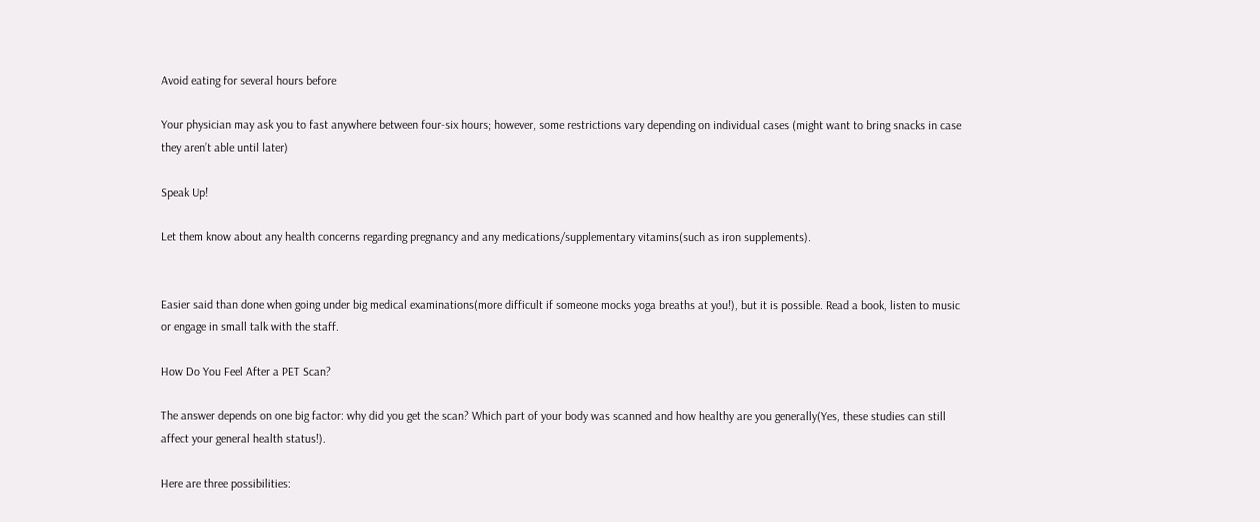Avoid eating for several hours before

Your physician may ask you to fast anywhere between four-six hours; however, some restrictions vary depending on individual cases (might want to bring snacks in case they aren’t able until later)

Speak Up!

Let them know about any health concerns regarding pregnancy and any medications/supplementary vitamins(such as iron supplements).


Easier said than done when going under big medical examinations(more difficult if someone mocks yoga breaths at you!), but it is possible. Read a book, listen to music or engage in small talk with the staff.

How Do You Feel After a PET Scan?

The answer depends on one big factor: why did you get the scan? Which part of your body was scanned and how healthy are you generally(Yes, these studies can still affect your general health status!).

Here are three possibilities: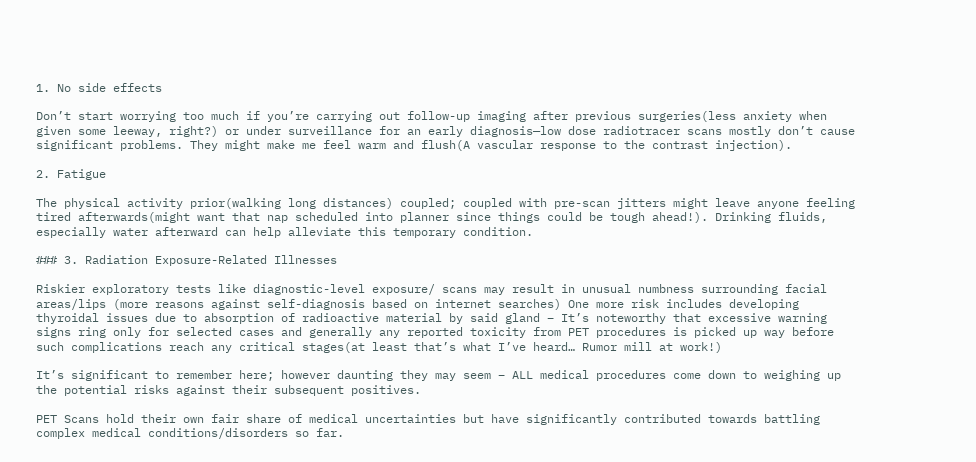1. No side effects

Don’t start worrying too much if you’re carrying out follow-up imaging after previous surgeries(less anxiety when given some leeway, right?) or under surveillance for an early diagnosis—low dose radiotracer scans mostly don’t cause significant problems. They might make me feel warm and flush(A vascular response to the contrast injection).

2. Fatigue

The physical activity prior(walking long distances) coupled; coupled with pre-scan jitters might leave anyone feeling tired afterwards(might want that nap scheduled into planner since things could be tough ahead!). Drinking fluids, especially water afterward can help alleviate this temporary condition.

### 3. Radiation Exposure-Related Illnesses

Riskier exploratory tests like diagnostic-level exposure/ scans may result in unusual numbness surrounding facial areas/lips (more reasons against self-diagnosis based on internet searches) One more risk includes developing thyroidal issues due to absorption of radioactive material by said gland – It’s noteworthy that excessive warning signs ring only for selected cases and generally any reported toxicity from PET procedures is picked up way before such complications reach any critical stages(at least that’s what I’ve heard… Rumor mill at work!)

It’s significant to remember here; however daunting they may seem – ALL medical procedures come down to weighing up the potential risks against their subsequent positives.

PET Scans hold their own fair share of medical uncertainties but have significantly contributed towards battling complex medical conditions/disorders so far.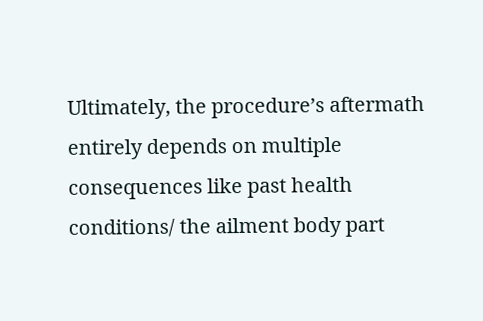Ultimately, the procedure’s aftermath entirely depends on multiple consequences like past health conditions/ the ailment body part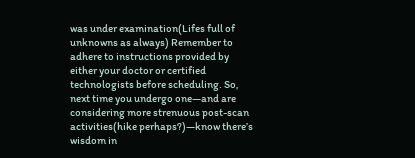was under examination(Lifes full of unknowns as always) Remember to adhere to instructions provided by either your doctor or certified technologists before scheduling. So, next time you undergo one—and are considering more strenuous post-scan activities(hike perhaps?)—know there’s wisdom in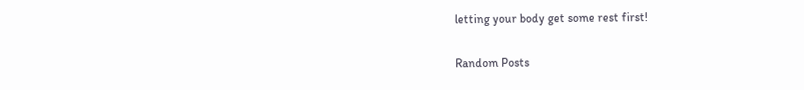letting your body get some rest first!

Random Posts